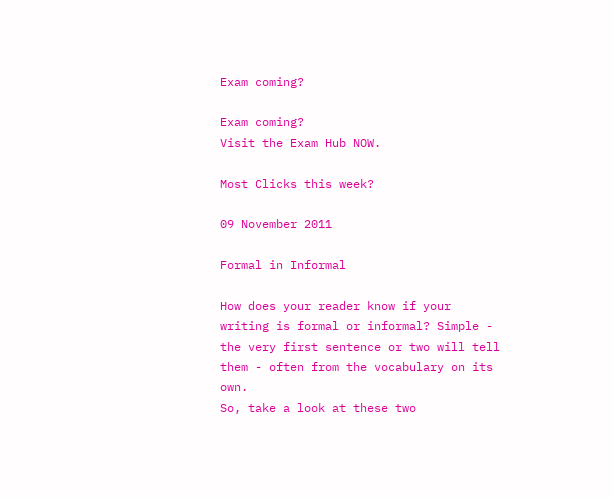Exam coming?

Exam coming?
Visit the Exam Hub NOW.

Most Clicks this week?

09 November 2011

Formal in Informal

How does your reader know if your writing is formal or informal? Simple - the very first sentence or two will tell them - often from the vocabulary on its own.
So, take a look at these two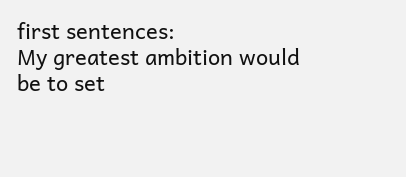first sentences:
My greatest ambition would be to set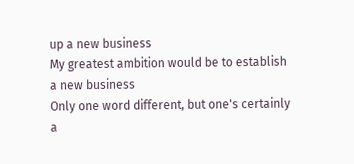up a new business
My greatest ambition would be to establish a new business
Only one word different, but one's certainly a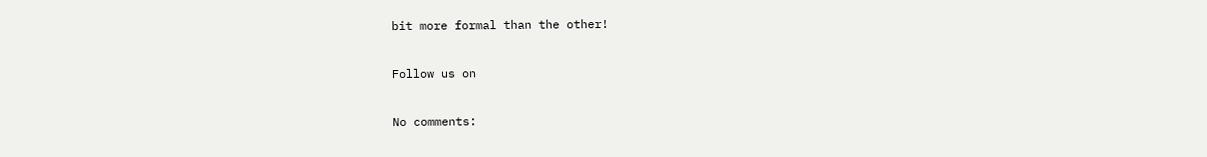bit more formal than the other!

Follow us on

No comments: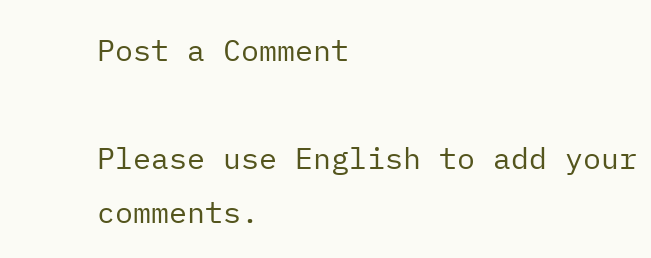Post a Comment

Please use English to add your comments.